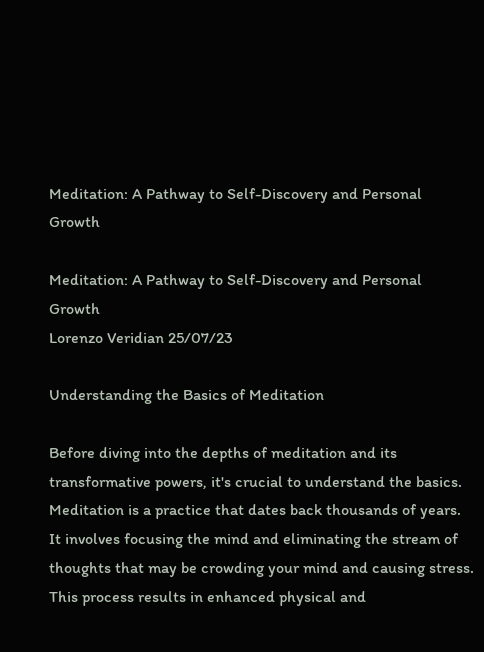Meditation: A Pathway to Self-Discovery and Personal Growth

Meditation: A Pathway to Self-Discovery and Personal Growth
Lorenzo Veridian 25/07/23

Understanding the Basics of Meditation

Before diving into the depths of meditation and its transformative powers, it's crucial to understand the basics. Meditation is a practice that dates back thousands of years. It involves focusing the mind and eliminating the stream of thoughts that may be crowding your mind and causing stress. This process results in enhanced physical and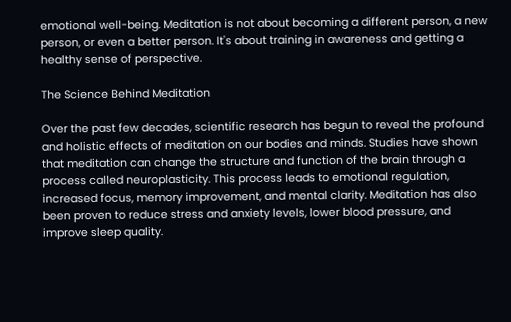emotional well-being. Meditation is not about becoming a different person, a new person, or even a better person. It's about training in awareness and getting a healthy sense of perspective.

The Science Behind Meditation

Over the past few decades, scientific research has begun to reveal the profound and holistic effects of meditation on our bodies and minds. Studies have shown that meditation can change the structure and function of the brain through a process called neuroplasticity. This process leads to emotional regulation, increased focus, memory improvement, and mental clarity. Meditation has also been proven to reduce stress and anxiety levels, lower blood pressure, and improve sleep quality.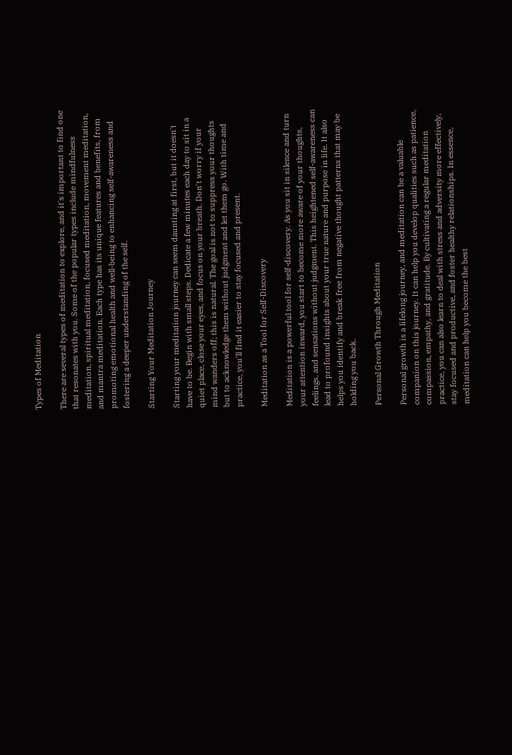Types of Meditation

There are several types of meditation to explore, and it's important to find one that resonates with you. Some of the popular types include mindfulness meditation, spiritual meditation, focused meditation, movement meditation, and mantra meditation. Each type has its unique features and benefits, from promoting emotional health and well-being to enhancing self-awareness and fostering a deeper understanding of the self.

Starting Your Meditation Journey

Starting your meditation journey can seem daunting at first, but it doesn't have to be. Begin with small steps. Dedicate a few minutes each day to sit in a quiet place, close your eyes, and focus on your breath. Don't worry if your mind wanders off; this is natural. The goal is not to suppress your thoughts but to acknowledge them without judgment and let them go. With time and practice, you'll find it easier to stay focused and present.

Meditation as a Tool for Self-Discovery

Meditation is a powerful tool for self-discovery. As you sit in silence and turn your attention inward, you start to become more aware of your thoughts, feelings, and sensations without judgment. This heightened self-awareness can lead to profound insights about your true nature and purpose in life. It also helps you identify and break free from negative thought patterns that may be holding you back.

Personal Growth Through Meditation

Personal growth is a lifelong journey, and meditation can be a valuable companion on this journey. It can help you develop qualities such as patience, compassion, empathy, and gratitude. By cultivating a regular meditation practice, you can also learn to deal with stress and adversity more effectively, stay focused and productive, and foster healthy relationships. In essence, meditation can help you become the best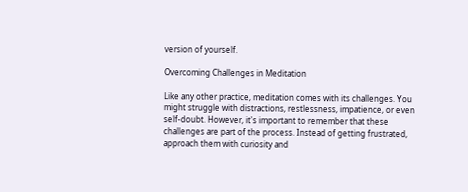version of yourself.

Overcoming Challenges in Meditation

Like any other practice, meditation comes with its challenges. You might struggle with distractions, restlessness, impatience, or even self-doubt. However, it's important to remember that these challenges are part of the process. Instead of getting frustrated, approach them with curiosity and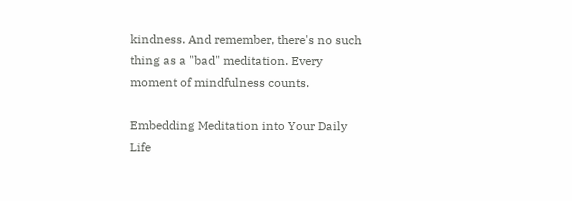kindness. And remember, there's no such thing as a "bad" meditation. Every moment of mindfulness counts.

Embedding Meditation into Your Daily Life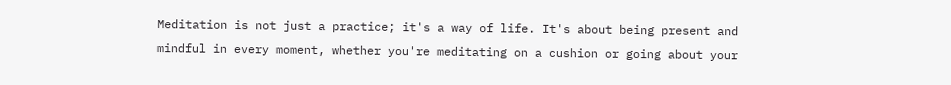Meditation is not just a practice; it's a way of life. It's about being present and mindful in every moment, whether you're meditating on a cushion or going about your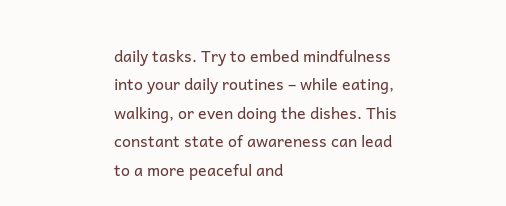daily tasks. Try to embed mindfulness into your daily routines – while eating, walking, or even doing the dishes. This constant state of awareness can lead to a more peaceful and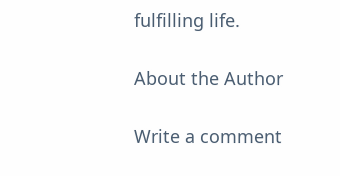fulfilling life.

About the Author

Write a comment